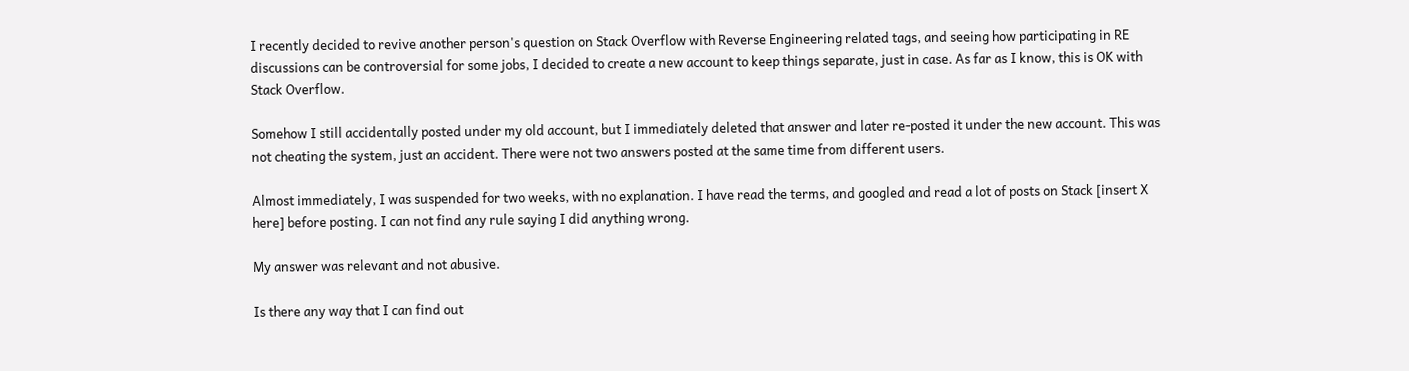I recently decided to revive another person's question on Stack Overflow with Reverse Engineering related tags, and seeing how participating in RE discussions can be controversial for some jobs, I decided to create a new account to keep things separate, just in case. As far as I know, this is OK with Stack Overflow.

Somehow I still accidentally posted under my old account, but I immediately deleted that answer and later re-posted it under the new account. This was not cheating the system, just an accident. There were not two answers posted at the same time from different users.

Almost immediately, I was suspended for two weeks, with no explanation. I have read the terms, and googled and read a lot of posts on Stack [insert X here] before posting. I can not find any rule saying I did anything wrong.

My answer was relevant and not abusive.

Is there any way that I can find out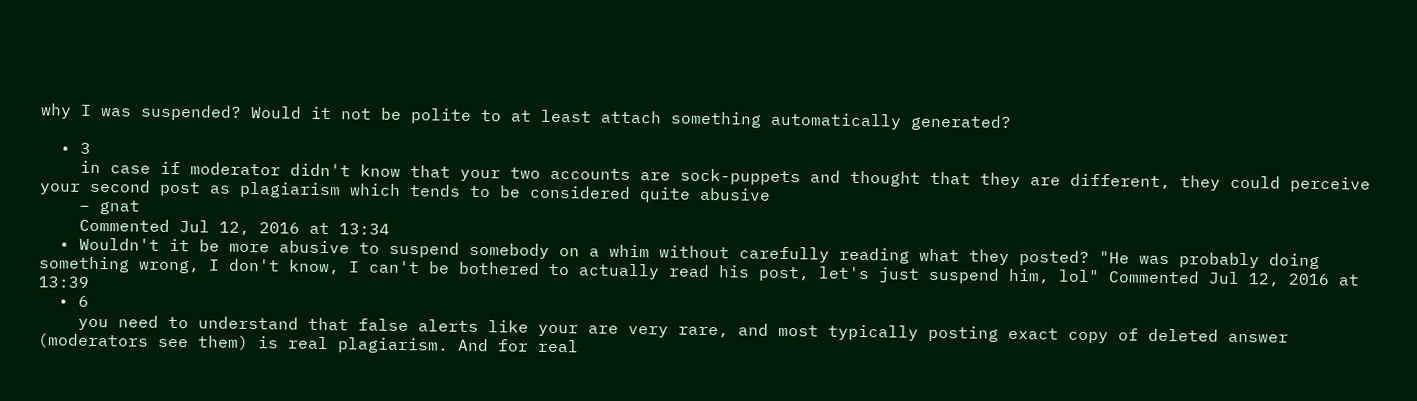why I was suspended? Would it not be polite to at least attach something automatically generated?

  • 3
    in case if moderator didn't know that your two accounts are sock-puppets and thought that they are different, they could perceive your second post as plagiarism which tends to be considered quite abusive
    – gnat
    Commented Jul 12, 2016 at 13:34
  • Wouldn't it be more abusive to suspend somebody on a whim without carefully reading what they posted? "He was probably doing something wrong, I don't know, I can't be bothered to actually read his post, let's just suspend him, lol" Commented Jul 12, 2016 at 13:39
  • 6
    you need to understand that false alerts like your are very rare, and most typically posting exact copy of deleted answer (moderators see them) is real plagiarism. And for real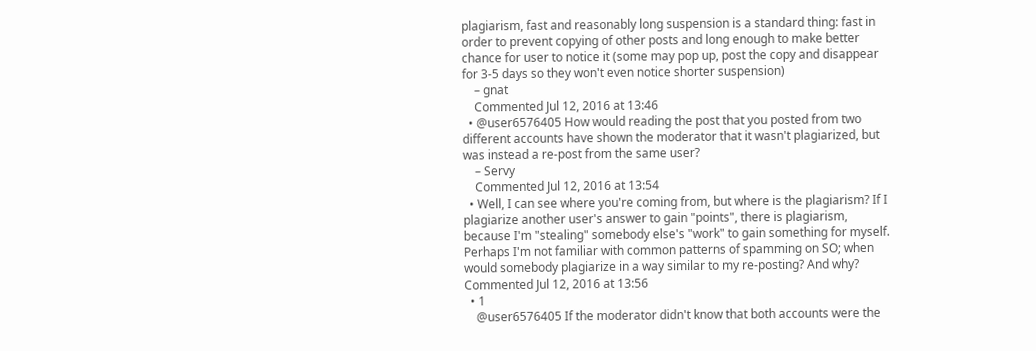plagiarism, fast and reasonably long suspension is a standard thing: fast in order to prevent copying of other posts and long enough to make better chance for user to notice it (some may pop up, post the copy and disappear for 3-5 days so they won't even notice shorter suspension)
    – gnat
    Commented Jul 12, 2016 at 13:46
  • @user6576405 How would reading the post that you posted from two different accounts have shown the moderator that it wasn't plagiarized, but was instead a re-post from the same user?
    – Servy
    Commented Jul 12, 2016 at 13:54
  • Well, I can see where you're coming from, but where is the plagiarism? If I plagiarize another user's answer to gain "points", there is plagiarism, because I'm "stealing" somebody else's "work" to gain something for myself. Perhaps I'm not familiar with common patterns of spamming on SO; when would somebody plagiarize in a way similar to my re-posting? And why? Commented Jul 12, 2016 at 13:56
  • 1
    @user6576405 If the moderator didn't know that both accounts were the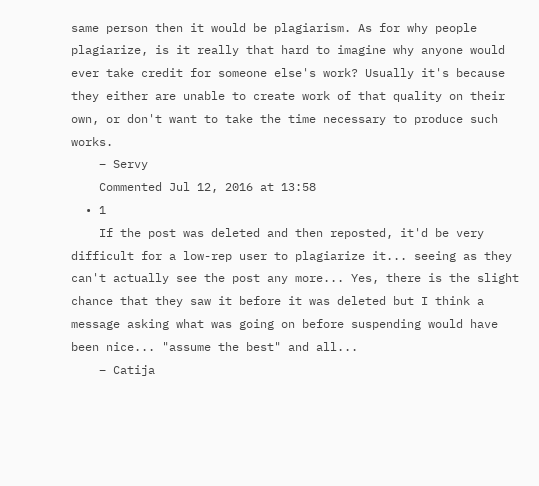same person then it would be plagiarism. As for why people plagiarize, is it really that hard to imagine why anyone would ever take credit for someone else's work? Usually it's because they either are unable to create work of that quality on their own, or don't want to take the time necessary to produce such works.
    – Servy
    Commented Jul 12, 2016 at 13:58
  • 1
    If the post was deleted and then reposted, it'd be very difficult for a low-rep user to plagiarize it... seeing as they can't actually see the post any more... Yes, there is the slight chance that they saw it before it was deleted but I think a message asking what was going on before suspending would have been nice... "assume the best" and all...
    – Catija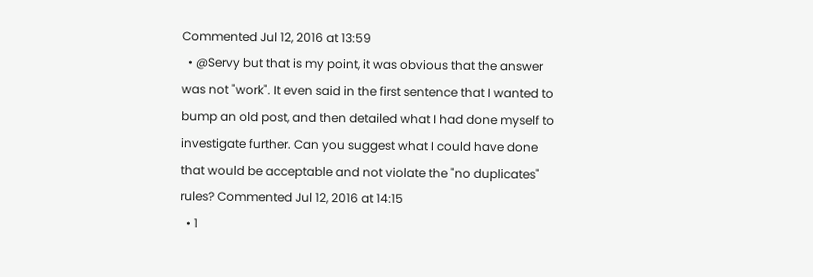Commented Jul 12, 2016 at 13:59
  • @Servy but that is my point, it was obvious that the answer was not "work". It even said in the first sentence that I wanted to bump an old post, and then detailed what I had done myself to investigate further. Can you suggest what I could have done that would be acceptable and not violate the "no duplicates" rules? Commented Jul 12, 2016 at 14:15
  • 1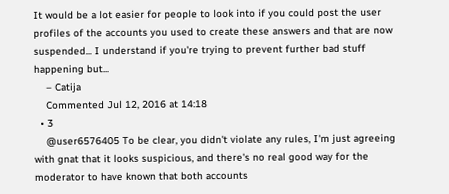It would be a lot easier for people to look into if you could post the user profiles of the accounts you used to create these answers and that are now suspended... I understand if you're trying to prevent further bad stuff happening but...
    – Catija
    Commented Jul 12, 2016 at 14:18
  • 3
    @user6576405 To be clear, you didn't violate any rules, I'm just agreeing with gnat that it looks suspicious, and there's no real good way for the moderator to have known that both accounts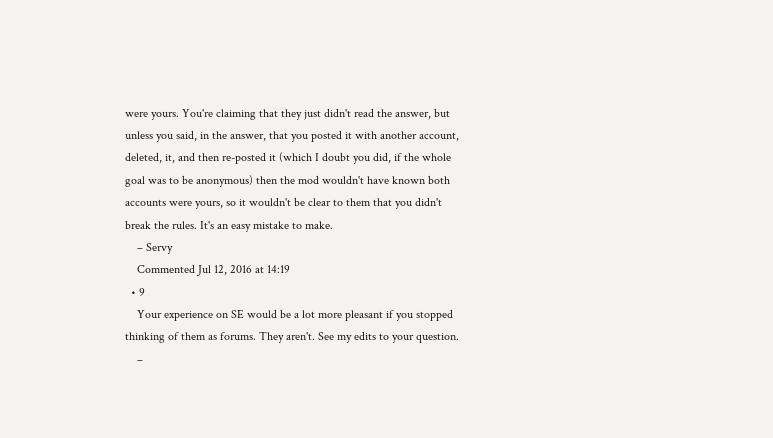were yours. You're claiming that they just didn't read the answer, but unless you said, in the answer, that you posted it with another account, deleted, it, and then re-posted it (which I doubt you did, if the whole goal was to be anonymous) then the mod wouldn't have known both accounts were yours, so it wouldn't be clear to them that you didn't break the rules. It's an easy mistake to make.
    – Servy
    Commented Jul 12, 2016 at 14:19
  • 9
    Your experience on SE would be a lot more pleasant if you stopped thinking of them as forums. They aren't. See my edits to your question.
    –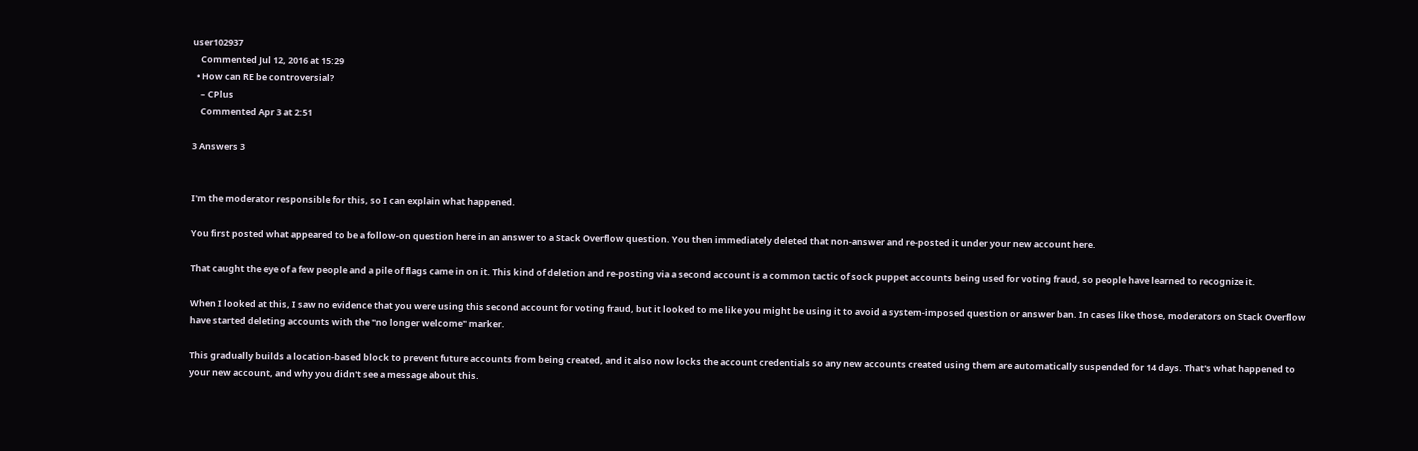user102937
    Commented Jul 12, 2016 at 15:29
  • How can RE be controversial?
    – CPlus
    Commented Apr 3 at 2:51

3 Answers 3


I'm the moderator responsible for this, so I can explain what happened.

You first posted what appeared to be a follow-on question here in an answer to a Stack Overflow question. You then immediately deleted that non-answer and re-posted it under your new account here.

That caught the eye of a few people and a pile of flags came in on it. This kind of deletion and re-posting via a second account is a common tactic of sock puppet accounts being used for voting fraud, so people have learned to recognize it.

When I looked at this, I saw no evidence that you were using this second account for voting fraud, but it looked to me like you might be using it to avoid a system-imposed question or answer ban. In cases like those, moderators on Stack Overflow have started deleting accounts with the "no longer welcome" marker.

This gradually builds a location-based block to prevent future accounts from being created, and it also now locks the account credentials so any new accounts created using them are automatically suspended for 14 days. That's what happened to your new account, and why you didn't see a message about this.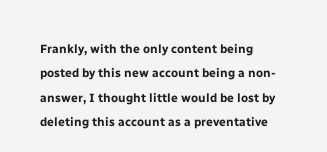Frankly, with the only content being posted by this new account being a non-answer, I thought little would be lost by deleting this account as a preventative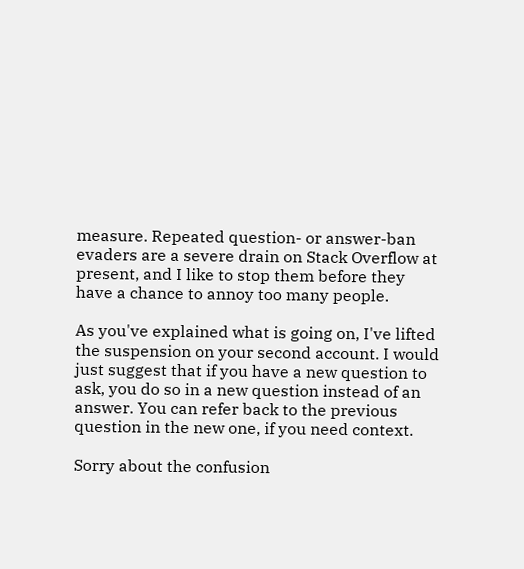measure. Repeated question- or answer-ban evaders are a severe drain on Stack Overflow at present, and I like to stop them before they have a chance to annoy too many people.

As you've explained what is going on, I've lifted the suspension on your second account. I would just suggest that if you have a new question to ask, you do so in a new question instead of an answer. You can refer back to the previous question in the new one, if you need context.

Sorry about the confusion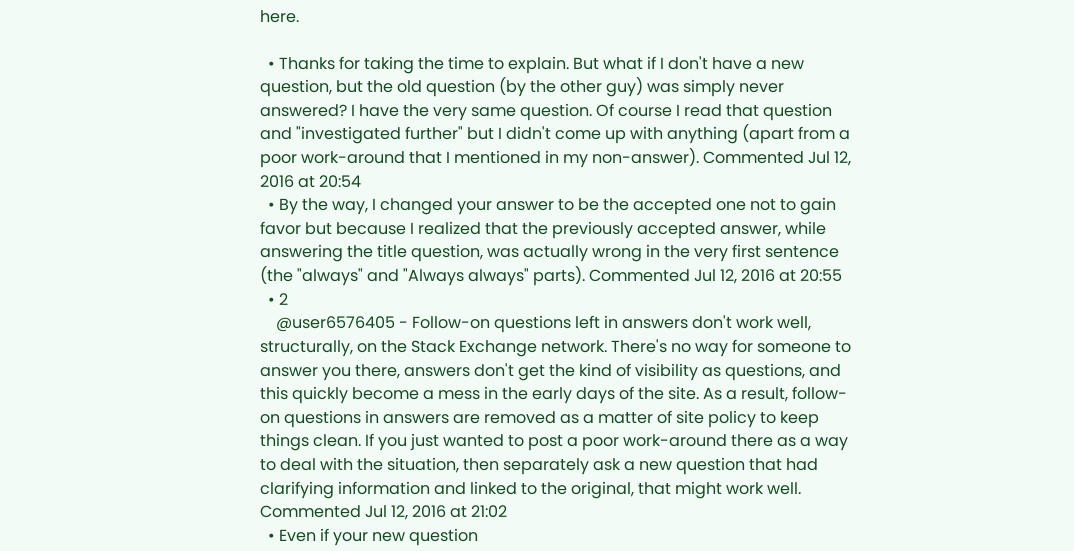here.

  • Thanks for taking the time to explain. But what if I don't have a new question, but the old question (by the other guy) was simply never answered? I have the very same question. Of course I read that question and "investigated further" but I didn't come up with anything (apart from a poor work-around that I mentioned in my non-answer). Commented Jul 12, 2016 at 20:54
  • By the way, I changed your answer to be the accepted one not to gain favor but because I realized that the previously accepted answer, while answering the title question, was actually wrong in the very first sentence (the "always" and "Always always" parts). Commented Jul 12, 2016 at 20:55
  • 2
    @user6576405 - Follow-on questions left in answers don't work well, structurally, on the Stack Exchange network. There's no way for someone to answer you there, answers don't get the kind of visibility as questions, and this quickly become a mess in the early days of the site. As a result, follow-on questions in answers are removed as a matter of site policy to keep things clean. If you just wanted to post a poor work-around there as a way to deal with the situation, then separately ask a new question that had clarifying information and linked to the original, that might work well. Commented Jul 12, 2016 at 21:02
  • Even if your new question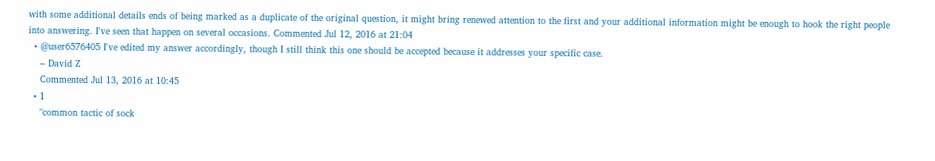with some additional details ends of being marked as a duplicate of the original question, it might bring renewed attention to the first and your additional information might be enough to hook the right people into answering. I've seen that happen on several occasions. Commented Jul 12, 2016 at 21:04
  • @user6576405 I've edited my answer accordingly, though I still think this one should be accepted because it addresses your specific case.
    – David Z
    Commented Jul 13, 2016 at 10:45
  • 1
    "common tactic of sock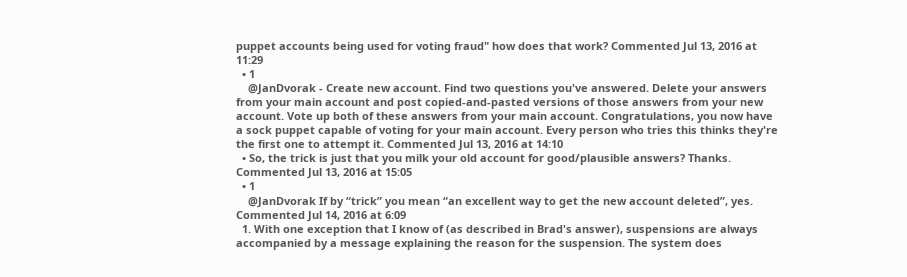puppet accounts being used for voting fraud" how does that work? Commented Jul 13, 2016 at 11:29
  • 1
    @JanDvorak - Create new account. Find two questions you've answered. Delete your answers from your main account and post copied-and-pasted versions of those answers from your new account. Vote up both of these answers from your main account. Congratulations, you now have a sock puppet capable of voting for your main account. Every person who tries this thinks they're the first one to attempt it. Commented Jul 13, 2016 at 14:10
  • So, the trick is just that you milk your old account for good/plausible answers? Thanks. Commented Jul 13, 2016 at 15:05
  • 1
    @JanDvorak If by “trick” you mean “an excellent way to get the new account deleted”, yes. Commented Jul 14, 2016 at 6:09
  1. With one exception that I know of (as described in Brad's answer), suspensions are always accompanied by a message explaining the reason for the suspension. The system does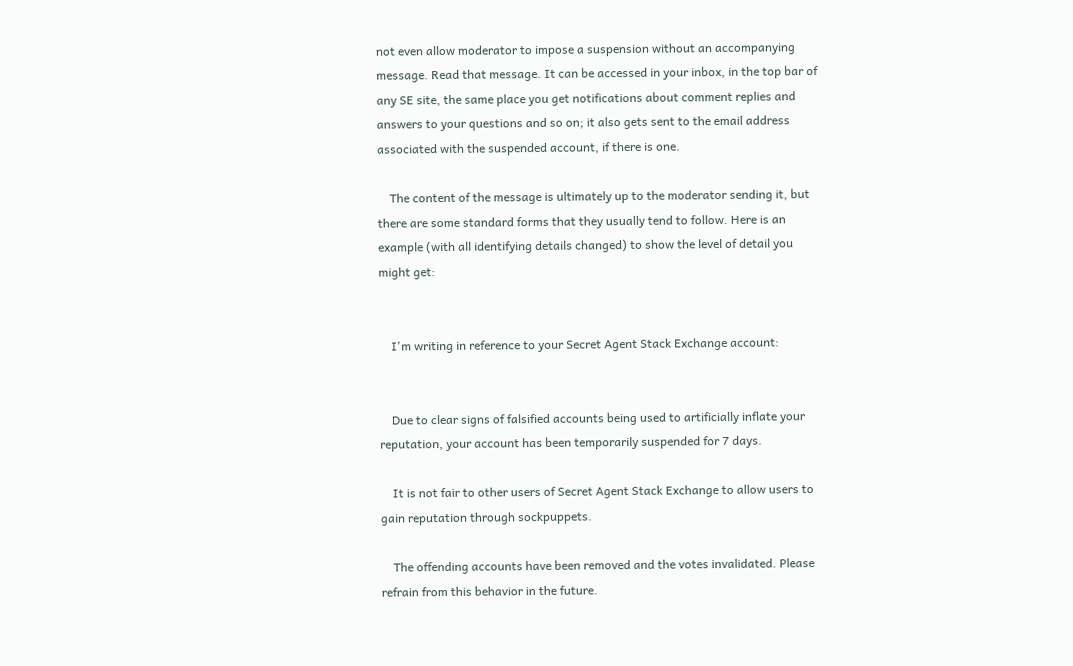not even allow moderator to impose a suspension without an accompanying message. Read that message. It can be accessed in your inbox, in the top bar of any SE site, the same place you get notifications about comment replies and answers to your questions and so on; it also gets sent to the email address associated with the suspended account, if there is one.

    The content of the message is ultimately up to the moderator sending it, but there are some standard forms that they usually tend to follow. Here is an example (with all identifying details changed) to show the level of detail you might get:


    I'm writing in reference to your Secret Agent Stack Exchange account:


    Due to clear signs of falsified accounts being used to artificially inflate your reputation, your account has been temporarily suspended for 7 days.

    It is not fair to other users of Secret Agent Stack Exchange to allow users to gain reputation through sockpuppets.

    The offending accounts have been removed and the votes invalidated. Please refrain from this behavior in the future.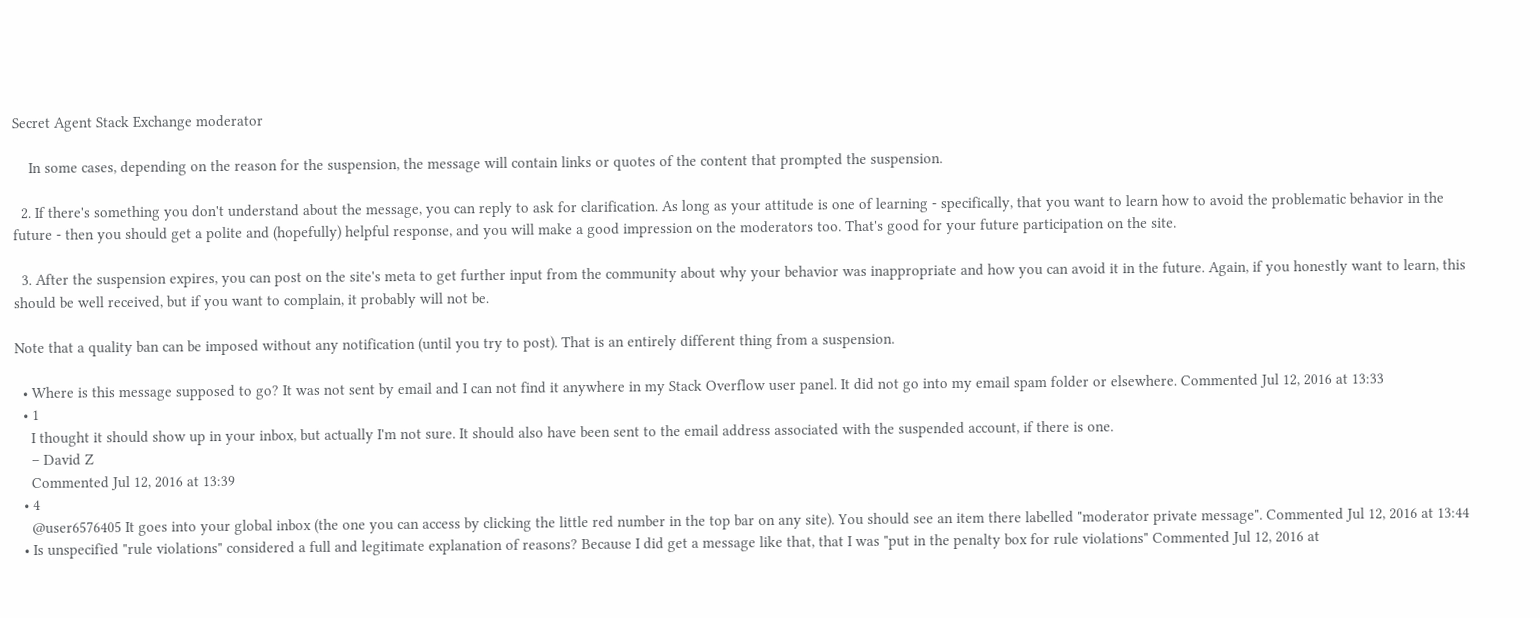Secret Agent Stack Exchange moderator

    In some cases, depending on the reason for the suspension, the message will contain links or quotes of the content that prompted the suspension.

  2. If there's something you don't understand about the message, you can reply to ask for clarification. As long as your attitude is one of learning - specifically, that you want to learn how to avoid the problematic behavior in the future - then you should get a polite and (hopefully) helpful response, and you will make a good impression on the moderators too. That's good for your future participation on the site.

  3. After the suspension expires, you can post on the site's meta to get further input from the community about why your behavior was inappropriate and how you can avoid it in the future. Again, if you honestly want to learn, this should be well received, but if you want to complain, it probably will not be.

Note that a quality ban can be imposed without any notification (until you try to post). That is an entirely different thing from a suspension.

  • Where is this message supposed to go? It was not sent by email and I can not find it anywhere in my Stack Overflow user panel. It did not go into my email spam folder or elsewhere. Commented Jul 12, 2016 at 13:33
  • 1
    I thought it should show up in your inbox, but actually I'm not sure. It should also have been sent to the email address associated with the suspended account, if there is one.
    – David Z
    Commented Jul 12, 2016 at 13:39
  • 4
    @user6576405 It goes into your global inbox (the one you can access by clicking the little red number in the top bar on any site). You should see an item there labelled "moderator private message". Commented Jul 12, 2016 at 13:44
  • Is unspecified "rule violations" considered a full and legitimate explanation of reasons? Because I did get a message like that, that I was "put in the penalty box for rule violations" Commented Jul 12, 2016 at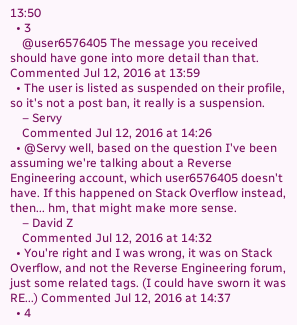13:50
  • 3
    @user6576405 The message you received should have gone into more detail than that. Commented Jul 12, 2016 at 13:59
  • The user is listed as suspended on their profile, so it's not a post ban, it really is a suspension.
    – Servy
    Commented Jul 12, 2016 at 14:26
  • @Servy well, based on the question I've been assuming we're talking about a Reverse Engineering account, which user6576405 doesn't have. If this happened on Stack Overflow instead, then... hm, that might make more sense.
    – David Z
    Commented Jul 12, 2016 at 14:32
  • You're right and I was wrong, it was on Stack Overflow, and not the Reverse Engineering forum, just some related tags. (I could have sworn it was RE...) Commented Jul 12, 2016 at 14:37
  • 4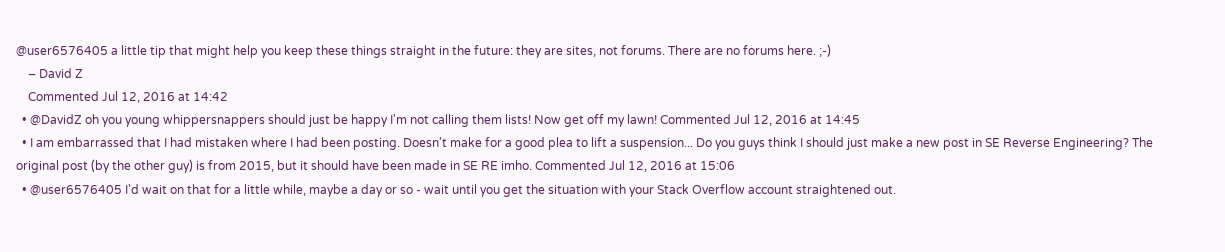@user6576405 a little tip that might help you keep these things straight in the future: they are sites, not forums. There are no forums here. ;-)
    – David Z
    Commented Jul 12, 2016 at 14:42
  • @DavidZ oh you young whippersnappers should just be happy I'm not calling them lists! Now get off my lawn! Commented Jul 12, 2016 at 14:45
  • I am embarrassed that I had mistaken where I had been posting. Doesn't make for a good plea to lift a suspension... Do you guys think I should just make a new post in SE Reverse Engineering? The original post (by the other guy) is from 2015, but it should have been made in SE RE imho. Commented Jul 12, 2016 at 15:06
  • @user6576405 I'd wait on that for a little while, maybe a day or so - wait until you get the situation with your Stack Overflow account straightened out.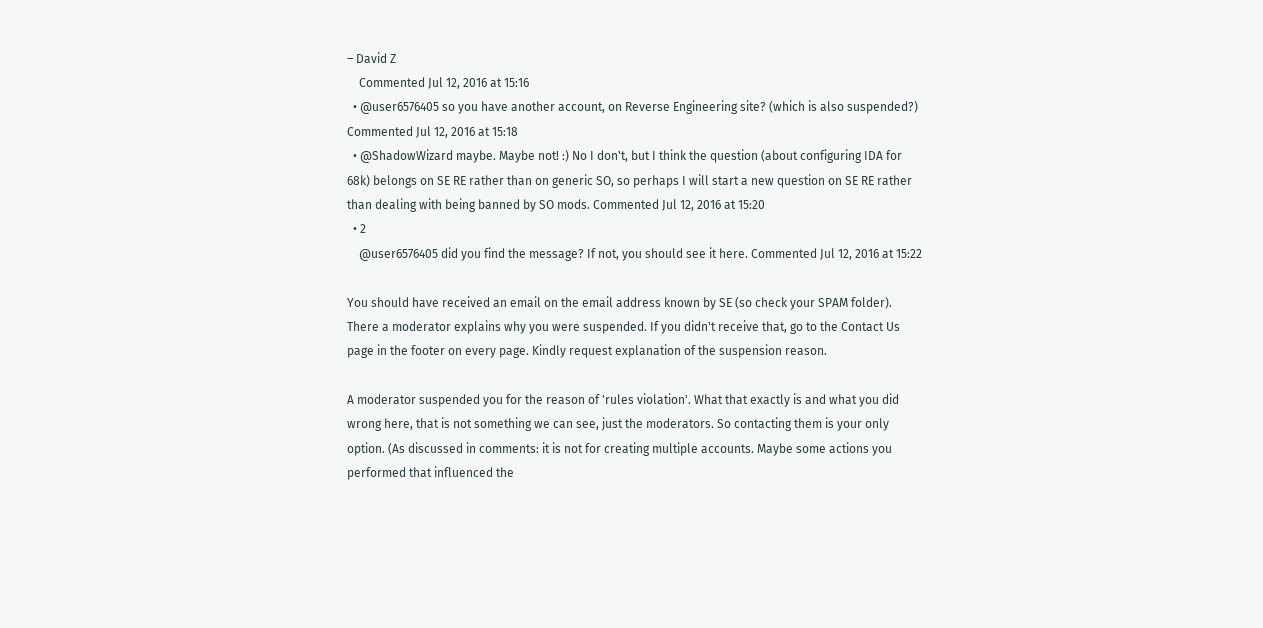– David Z
    Commented Jul 12, 2016 at 15:16
  • @user6576405 so you have another account, on Reverse Engineering site? (which is also suspended?) Commented Jul 12, 2016 at 15:18
  • @ShadowWizard maybe. Maybe not! :) No I don't, but I think the question (about configuring IDA for 68k) belongs on SE RE rather than on generic SO, so perhaps I will start a new question on SE RE rather than dealing with being banned by SO mods. Commented Jul 12, 2016 at 15:20
  • 2
    @user6576405 did you find the message? If not, you should see it here. Commented Jul 12, 2016 at 15:22

You should have received an email on the email address known by SE (so check your SPAM folder). There a moderator explains why you were suspended. If you didn't receive that, go to the Contact Us page in the footer on every page. Kindly request explanation of the suspension reason.

A moderator suspended you for the reason of 'rules violation'. What that exactly is and what you did wrong here, that is not something we can see, just the moderators. So contacting them is your only option. (As discussed in comments: it is not for creating multiple accounts. Maybe some actions you performed that influenced the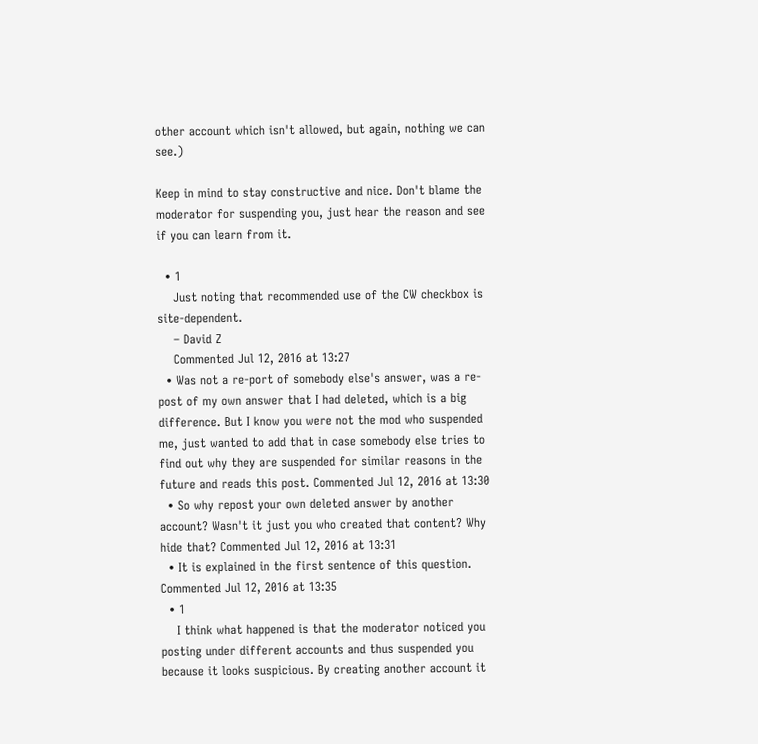other account which isn't allowed, but again, nothing we can see.)

Keep in mind to stay constructive and nice. Don't blame the moderator for suspending you, just hear the reason and see if you can learn from it.

  • 1
    Just noting that recommended use of the CW checkbox is site-dependent.
    – David Z
    Commented Jul 12, 2016 at 13:27
  • Was not a re-port of somebody else's answer, was a re-post of my own answer that I had deleted, which is a big difference. But I know you were not the mod who suspended me, just wanted to add that in case somebody else tries to find out why they are suspended for similar reasons in the future and reads this post. Commented Jul 12, 2016 at 13:30
  • So why repost your own deleted answer by another account? Wasn't it just you who created that content? Why hide that? Commented Jul 12, 2016 at 13:31
  • It is explained in the first sentence of this question. Commented Jul 12, 2016 at 13:35
  • 1
    I think what happened is that the moderator noticed you posting under different accounts and thus suspended you because it looks suspicious. By creating another account it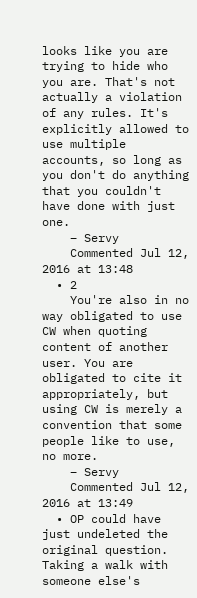looks like you are trying to hide who you are. That's not actually a violation of any rules. It's explicitly allowed to use multiple accounts, so long as you don't do anything that you couldn't have done with just one.
    – Servy
    Commented Jul 12, 2016 at 13:48
  • 2
    You're also in no way obligated to use CW when quoting content of another user. You are obligated to cite it appropriately, but using CW is merely a convention that some people like to use, no more.
    – Servy
    Commented Jul 12, 2016 at 13:49
  • OP could have just undeleted the original question. Taking a walk with someone else's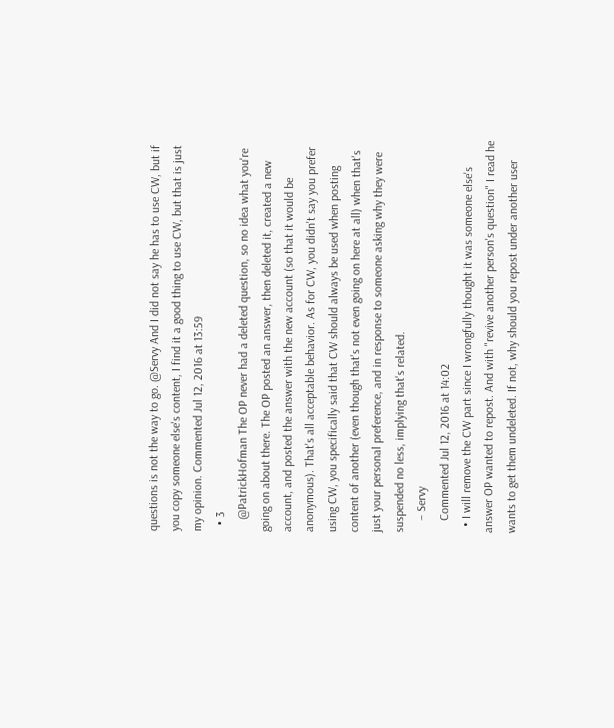questions is not the way to go. @Servy And I did not say he has to use CW, but if you copy someone else's content, I find it a good thing to use CW, but that is just my opinion. Commented Jul 12, 2016 at 13:59
  • 3
    @PatrickHofman The OP never had a deleted question, so no idea what you're going on about there. The OP posted an answer, then deleted it, created a new account, and posted the answer with the new account (so that it would be anonymous). That's all acceptable behavior. As for CW, you didn't say you prefer using CW, you specifically said that CW should always be used when posting content of another (even though that's not even going on here at all) when that's just your personal preference, and in response to someone asking why they were suspended no less, implying that's related.
    – Servy
    Commented Jul 12, 2016 at 14:02
  • I will remove the CW part since I wrongfully thought it was someone else's answer OP wanted to repost. And with "revive another person's question" I read he wants to get them undeleted. If not, why should you repost under another user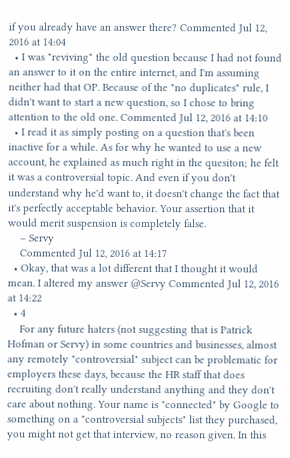if you already have an answer there? Commented Jul 12, 2016 at 14:04
  • I was "reviving" the old question because I had not found an answer to it on the entire internet, and I'm assuming neither had that OP. Because of the "no duplicates" rule, I didn't want to start a new question, so I chose to bring attention to the old one. Commented Jul 12, 2016 at 14:10
  • I read it as simply posting on a question that's been inactive for a while. As for why he wanted to use a new account, he explained as much right in the quesiton; he felt it was a controversial topic. And even if you don't understand why he'd want to, it doesn't change the fact that it's perfectly acceptable behavior. Your assertion that it would merit suspension is completely false.
    – Servy
    Commented Jul 12, 2016 at 14:17
  • Okay, that was a lot different that I thought it would mean. I altered my answer @Servy Commented Jul 12, 2016 at 14:22
  • 4
    For any future haters (not suggesting that is Patrick Hofman or Servy) in some countries and businesses, almost any remotely "controversial" subject can be problematic for employers these days, because the HR staff that does recruiting don't really understand anything and they don't care about nothing. Your name is "connected" by Google to something on a "controversial subjects" list they purchased, you might not get that interview, no reason given. In this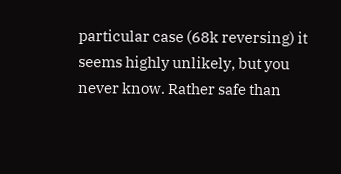particular case (68k reversing) it seems highly unlikely, but you never know. Rather safe than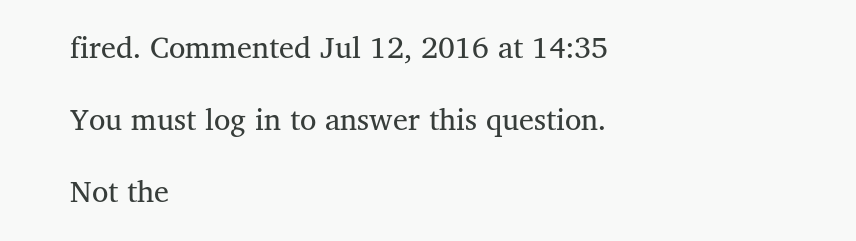fired. Commented Jul 12, 2016 at 14:35

You must log in to answer this question.

Not the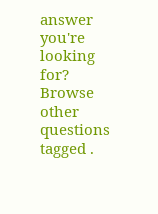answer you're looking for? Browse other questions tagged .